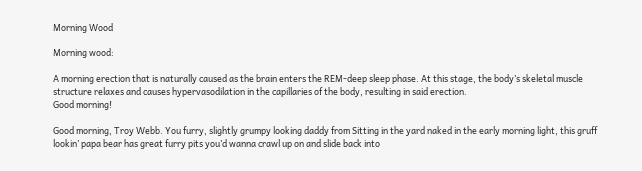Morning Wood

Morning wood:

A morning erection that is naturally caused as the brain enters the REM-deep sleep phase. At this stage, the body’s skeletal muscle structure relaxes and causes hypervasodilation in the capillaries of the body, resulting in said erection.
Good morning!

Good morning, Troy Webb. You furry, slightly grumpy looking daddy from Sitting in the yard naked in the early morning light, this gruff lookin’ papa bear has great furry pits you’d wanna crawl up on and slide back into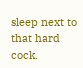sleep next to that hard cock.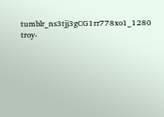tumblr_ns3tjj3gCG1rr778xo1_1280 troy-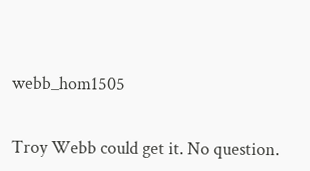webb_hom1505


Troy Webb could get it. No question.